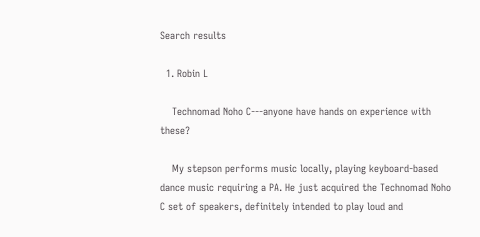Search results

  1. Robin L

    Technomad Noho C---anyone have hands on experience with these?

    My stepson performs music locally, playing keyboard-based dance music requiring a PA. He just acquired the Technomad Noho C set of speakers, definitely intended to play loud and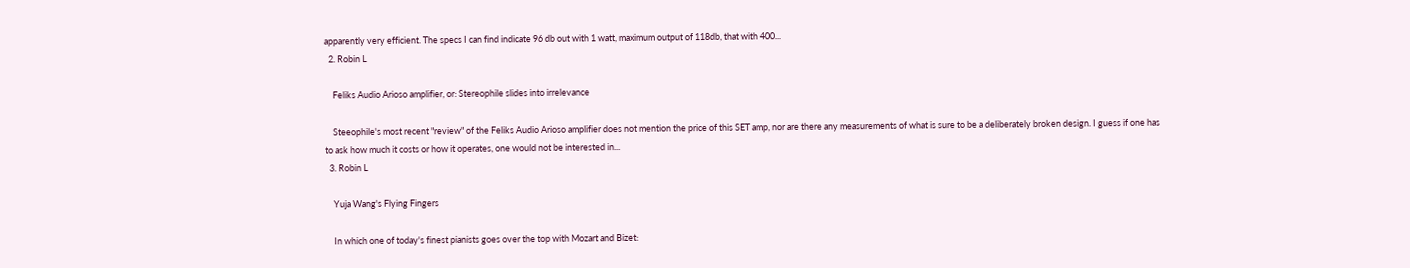apparently very efficient. The specs I can find indicate 96 db out with 1 watt, maximum output of 118db, that with 400...
  2. Robin L

    Feliks Audio Arioso amplifier, or: Stereophile slides into irrelevance

    Steeophile's most recent "review" of the Feliks Audio Arioso amplifier does not mention the price of this SET amp, nor are there any measurements of what is sure to be a deliberately broken design. I guess if one has to ask how much it costs or how it operates, one would not be interested in...
  3. Robin L

    Yuja Wang's Flying Fingers

    In which one of today's finest pianists goes over the top with Mozart and Bizet: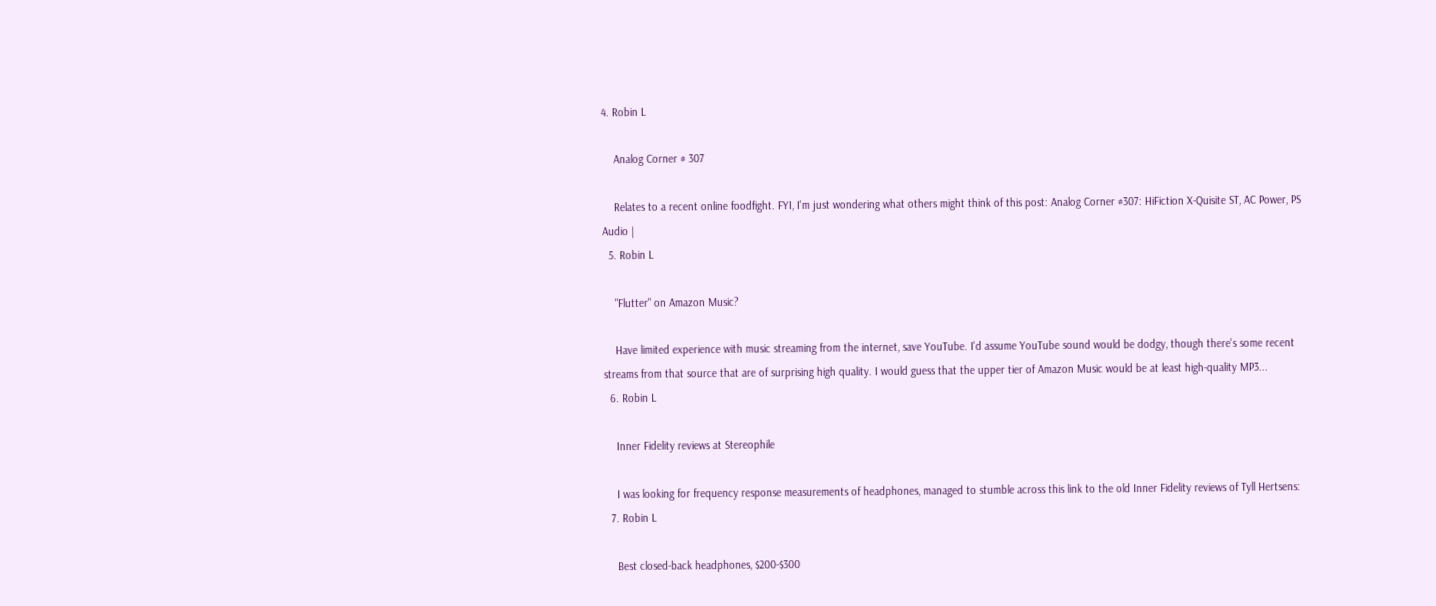4. Robin L

    Analog Corner # 307

    Relates to a recent online foodfight. FYI, I'm just wondering what others might think of this post: Analog Corner #307: HiFiction X-Quisite ST, AC Power, PS Audio |
  5. Robin L

    "Flutter" on Amazon Music?

    Have limited experience with music streaming from the internet, save YouTube. I'd assume YouTube sound would be dodgy, though there's some recent streams from that source that are of surprising high quality. I would guess that the upper tier of Amazon Music would be at least high-quality MP3...
  6. Robin L

    Inner Fidelity reviews at Stereophile

    I was looking for frequency response measurements of headphones, managed to stumble across this link to the old Inner Fidelity reviews of Tyll Hertsens:
  7. Robin L

    Best closed-back headphones, $200-$300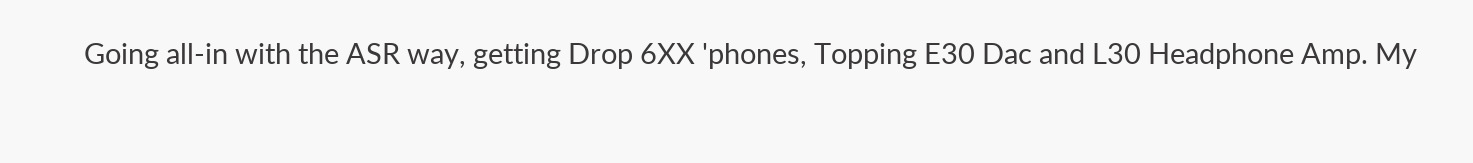Going all-in with the ASR way, getting Drop 6XX 'phones, Topping E30 Dac and L30 Headphone Amp. My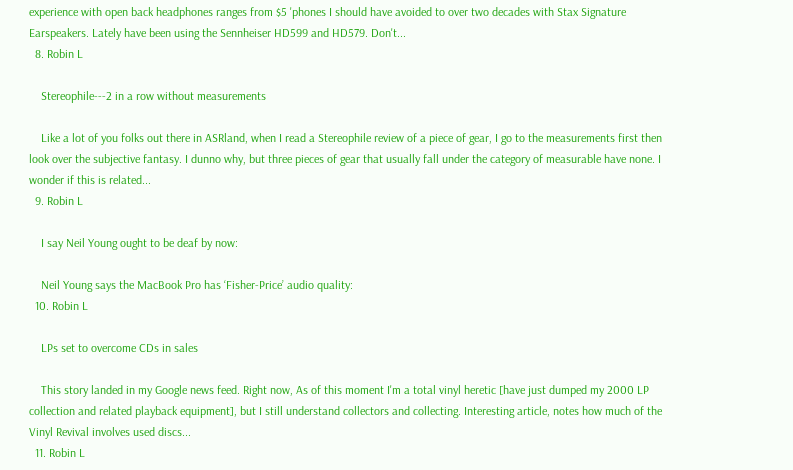experience with open back headphones ranges from $5 'phones I should have avoided to over two decades with Stax Signature Earspeakers. Lately have been using the Sennheiser HD599 and HD579. Don't...
  8. Robin L

    Stereophile---2 in a row without measurements

    Like a lot of you folks out there in ASRland, when I read a Stereophile review of a piece of gear, I go to the measurements first then look over the subjective fantasy. I dunno why, but three pieces of gear that usually fall under the category of measurable have none. I wonder if this is related...
  9. Robin L

    I say Neil Young ought to be deaf by now:

    Neil Young says the MacBook Pro has ‘Fisher-Price’ audio quality:
  10. Robin L

    LPs set to overcome CDs in sales

    This story landed in my Google news feed. Right now, As of this moment I'm a total vinyl heretic [have just dumped my 2000 LP collection and related playback equipment], but I still understand collectors and collecting. Interesting article, notes how much of the Vinyl Revival involves used discs...
  11. Robin L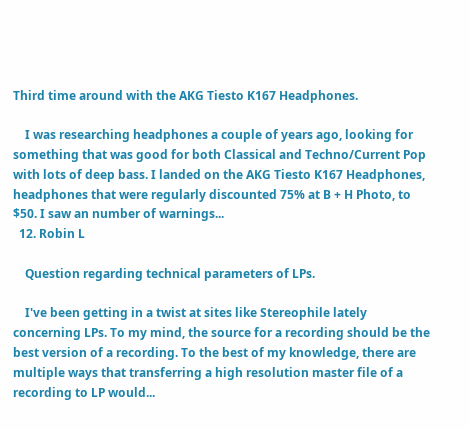Third time around with the AKG Tiesto K167 Headphones.

    I was researching headphones a couple of years ago, looking for something that was good for both Classical and Techno/Current Pop with lots of deep bass. I landed on the AKG Tiesto K167 Headphones, headphones that were regularly discounted 75% at B + H Photo, to $50. I saw an number of warnings...
  12. Robin L

    Question regarding technical parameters of LPs.

    I've been getting in a twist at sites like Stereophile lately concerning LPs. To my mind, the source for a recording should be the best version of a recording. To the best of my knowledge, there are multiple ways that transferring a high resolution master file of a recording to LP would...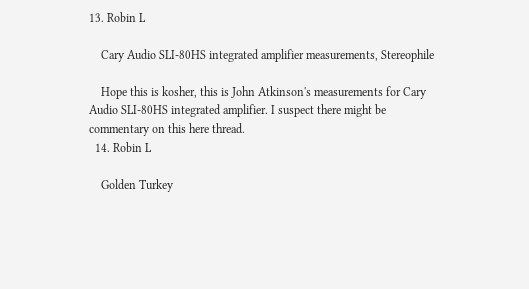13. Robin L

    Cary Audio SLI-80HS integrated amplifier measurements, Stereophile

    Hope this is kosher, this is John Atkinson's measurements for Cary Audio SLI-80HS integrated amplifier. I suspect there might be commentary on this here thread.
  14. Robin L

    Golden Turkey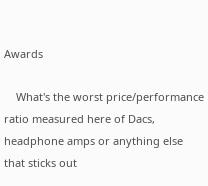Awards

    What's the worst price/performance ratio measured here of Dacs, headphone amps or anything else that sticks out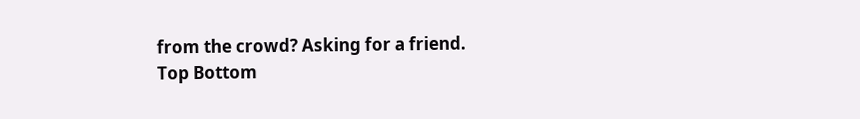from the crowd? Asking for a friend.
Top Bottom